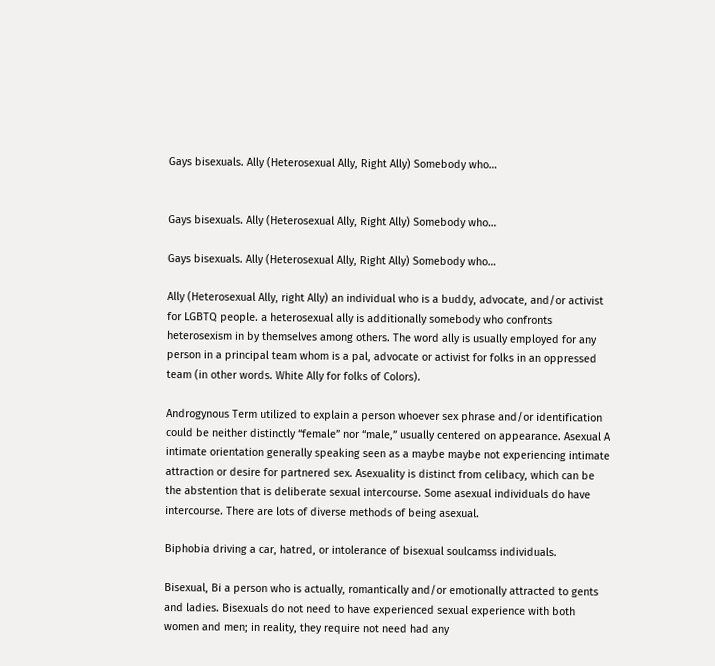Gays bisexuals. Ally (Heterosexual Ally, Right Ally) Somebody who…


Gays bisexuals. Ally (Heterosexual Ally, Right Ally) Somebody who…

Gays bisexuals. Ally (Heterosexual Ally, Right Ally) Somebody who…

Ally (Heterosexual Ally, right Ally) an individual who is a buddy, advocate, and/or activist for LGBTQ people. a heterosexual ally is additionally somebody who confronts heterosexism in by themselves among others. The word ally is usually employed for any person in a principal team whom is a pal, advocate or activist for folks in an oppressed team (in other words. White Ally for folks of Colors).

Androgynous Term utilized to explain a person whoever sex phrase and/or identification could be neither distinctly “female” nor “male,” usually centered on appearance. Asexual A intimate orientation generally speaking seen as a maybe maybe not experiencing intimate attraction or desire for partnered sex. Asexuality is distinct from celibacy, which can be the abstention that is deliberate sexual intercourse. Some asexual individuals do have intercourse. There are lots of diverse methods of being asexual.

Biphobia driving a car, hatred, or intolerance of bisexual soulcamss individuals.

Bisexual, Bi a person who is actually, romantically and/or emotionally attracted to gents and ladies. Bisexuals do not need to have experienced sexual experience with both women and men; in reality, they require not need had any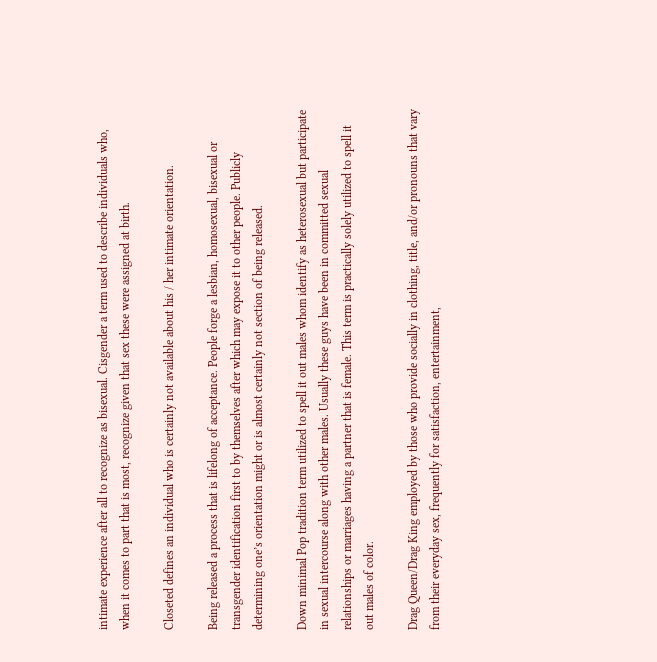intimate experience after all to recognize as bisexual. Cisgender a term used to describe individuals who, when it comes to part that is most, recognize given that sex these were assigned at birth.

Closeted defines an individual who is certainly not available about his / her intimate orientation.

Being released a process that is lifelong of acceptance. People forge a lesbian, homosexual, bisexual or transgender identification first to by themselves after which may expose it to other people. Publicly determining one’s orientation might or is almost certainly not section of being released.

Down minimal Pop tradition term utilized to spell it out males whom identify as heterosexual but participate in sexual intercourse along with other males. Usually these guys have been in committed sexual relationships or marriages having a partner that is female. This term is practically solely utilized to spell it out males of color.

Drag Queen/Drag King employed by those who provide socially in clothing, title, and/or pronouns that vary from their everyday sex, frequently for satisfaction, entertainment,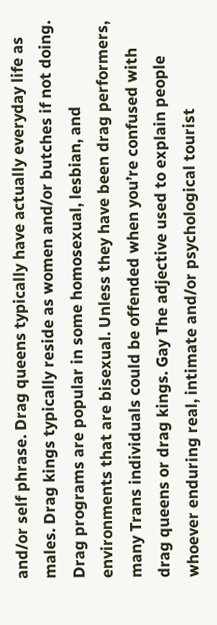and/or self phrase. Drag queens typically have actually everyday life as males. Drag kings typically reside as women and/or butches if not doing. Drag programs are popular in some homosexual, lesbian, and environments that are bisexual. Unless they have been drag performers, many Trans individuals could be offended when you’re confused with drag queens or drag kings. Gay The adjective used to explain people whoever enduring real, intimate and/or psychological tourist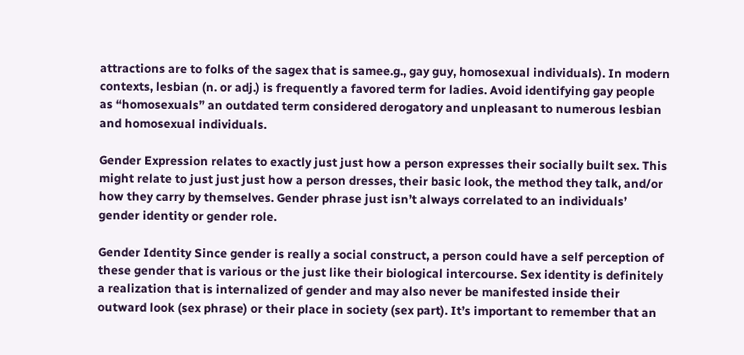attractions are to folks of the sagex that is samee.g., gay guy, homosexual individuals). In modern contexts, lesbian (n. or adj.) is frequently a favored term for ladies. Avoid identifying gay people as “homosexuals” an outdated term considered derogatory and unpleasant to numerous lesbian and homosexual individuals.

Gender Expression relates to exactly just just how a person expresses their socially built sex. This might relate to just just just how a person dresses, their basic look, the method they talk, and/or how they carry by themselves. Gender phrase just isn’t always correlated to an individuals’ gender identity or gender role.

Gender Identity Since gender is really a social construct, a person could have a self perception of these gender that is various or the just like their biological intercourse. Sex identity is definitely a realization that is internalized of gender and may also never be manifested inside their outward look (sex phrase) or their place in society (sex part). It’s important to remember that an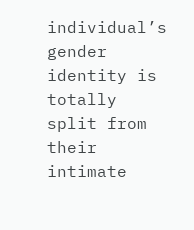individual’s gender identity is totally split from their intimate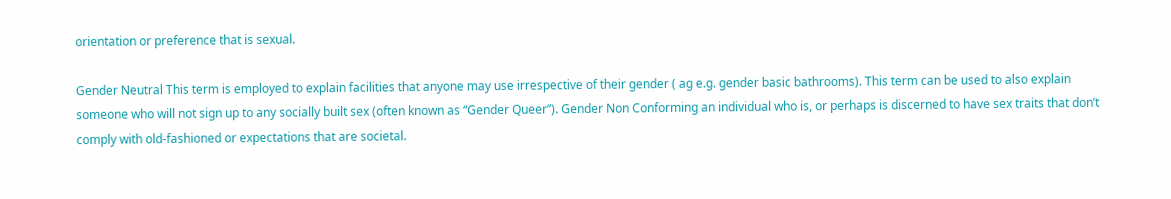orientation or preference that is sexual.

Gender Neutral This term is employed to explain facilities that anyone may use irrespective of their gender ( ag e.g. gender basic bathrooms). This term can be used to also explain someone who will not sign up to any socially built sex (often known as “Gender Queer”). Gender Non Conforming an individual who is, or perhaps is discerned to have sex traits that don’t comply with old-fashioned or expectations that are societal.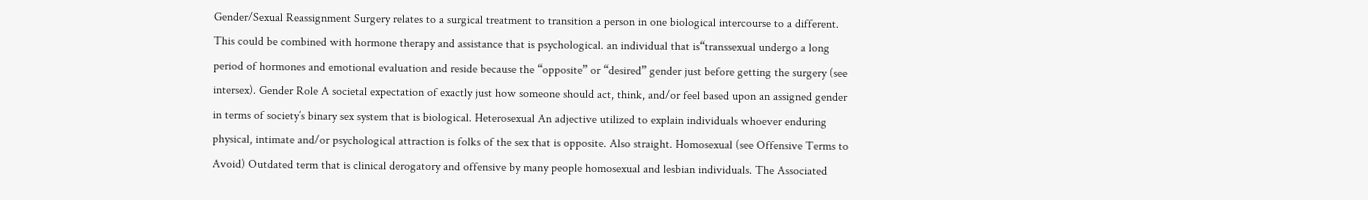Gender/Sexual Reassignment Surgery relates to a surgical treatment to transition a person in one biological intercourse to a different. This could be combined with hormone therapy and assistance that is psychological. an individual that is“transsexual undergo a long period of hormones and emotional evaluation and reside because the “opposite” or “desired” gender just before getting the surgery (see intersex). Gender Role A societal expectation of exactly just how someone should act, think, and/or feel based upon an assigned gender in terms of society’s binary sex system that is biological. Heterosexual An adjective utilized to explain individuals whoever enduring physical, intimate and/or psychological attraction is folks of the sex that is opposite. Also straight. Homosexual (see Offensive Terms to Avoid) Outdated term that is clinical derogatory and offensive by many people homosexual and lesbian individuals. The Associated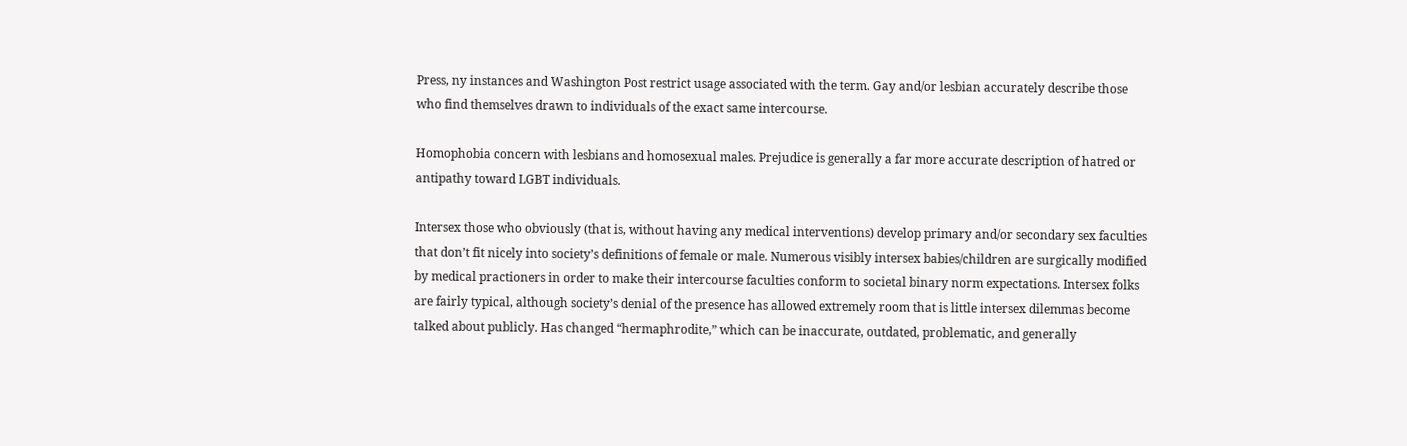Press, ny instances and Washington Post restrict usage associated with the term. Gay and/or lesbian accurately describe those who find themselves drawn to individuals of the exact same intercourse.

Homophobia concern with lesbians and homosexual males. Prejudice is generally a far more accurate description of hatred or antipathy toward LGBT individuals.

Intersex those who obviously (that is, without having any medical interventions) develop primary and/or secondary sex faculties that don’t fit nicely into society’s definitions of female or male. Numerous visibly intersex babies/children are surgically modified by medical practioners in order to make their intercourse faculties conform to societal binary norm expectations. Intersex folks are fairly typical, although society’s denial of the presence has allowed extremely room that is little intersex dilemmas become talked about publicly. Has changed “hermaphrodite,” which can be inaccurate, outdated, problematic, and generally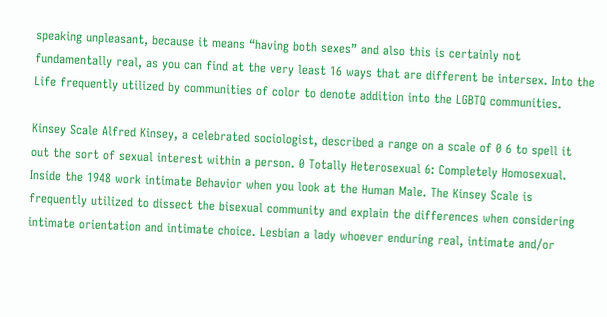speaking unpleasant, because it means “having both sexes” and also this is certainly not fundamentally real, as you can find at the very least 16 ways that are different be intersex. Into the Life frequently utilized by communities of color to denote addition into the LGBTQ communities.

Kinsey Scale Alfred Kinsey, a celebrated sociologist, described a range on a scale of 0 6 to spell it out the sort of sexual interest within a person. 0 Totally Heterosexual 6: Completely Homosexual. Inside the 1948 work intimate Behavior when you look at the Human Male. The Kinsey Scale is frequently utilized to dissect the bisexual community and explain the differences when considering intimate orientation and intimate choice. Lesbian a lady whoever enduring real, intimate and/or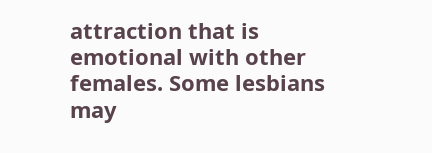attraction that is emotional with other females. Some lesbians may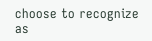choose to recognize as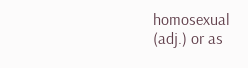homosexual (adj.) or as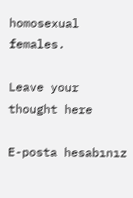homosexual females.

Leave your thought here

E-posta hesabınız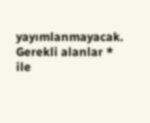yayımlanmayacak. Gerekli alanlar * ile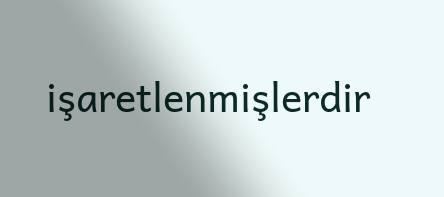işaretlenmişlerdir